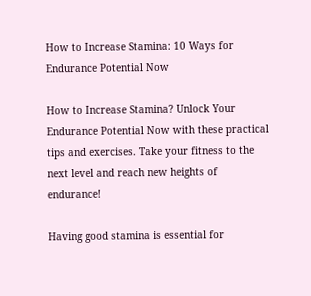How to Increase Stamina: 10 Ways for Endurance Potential Now

How to Increase Stamina? Unlock Your Endurance Potential Now with these practical tips and exercises. Take your fitness to the next level and reach new heights of endurance!

Having good stamina is essential for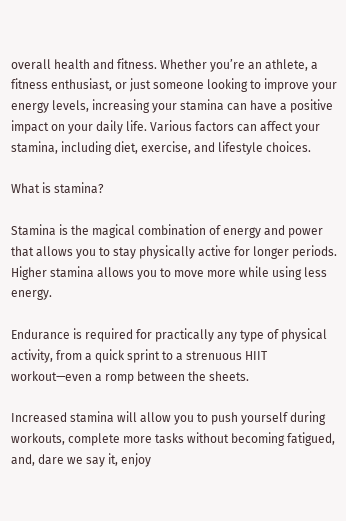overall health and fitness. Whether you’re an athlete, a fitness enthusiast, or just someone looking to improve your energy levels, increasing your stamina can have a positive impact on your daily life. Various factors can affect your stamina, including diet, exercise, and lifestyle choices.

What is stamina?

Stamina is the magical combination of energy and power that allows you to stay physically active for longer periods. Higher stamina allows you to move more while using less energy.

Endurance is required for practically any type of physical activity, from a quick sprint to a strenuous HIIT workout—even a romp between the sheets.

Increased stamina will allow you to push yourself during workouts, complete more tasks without becoming fatigued, and, dare we say it, enjoy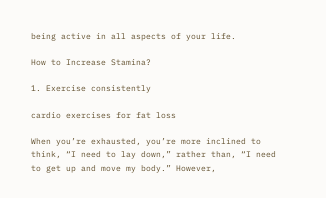being active in all aspects of your life.

How to Increase Stamina?

1. Exercise consistently

cardio exercises for fat loss

When you’re exhausted, you’re more inclined to think, “I need to lay down,” rather than, “I need to get up and move my body.” However,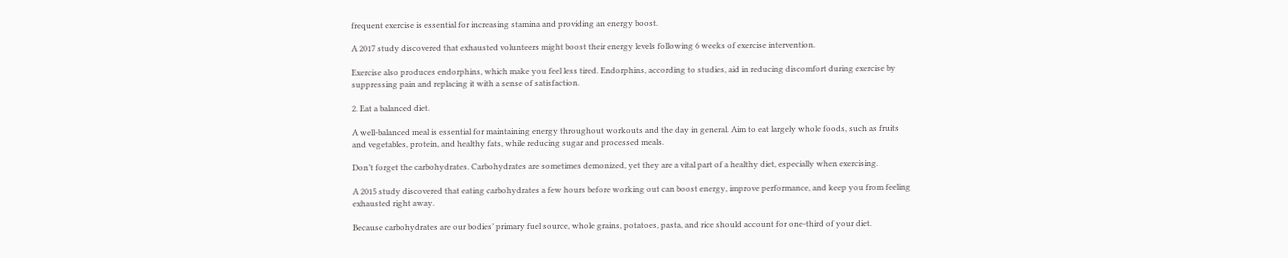frequent exercise is essential for increasing stamina and providing an energy boost.

A 2017 study discovered that exhausted volunteers might boost their energy levels following 6 weeks of exercise intervention.

Exercise also produces endorphins, which make you feel less tired. Endorphins, according to studies, aid in reducing discomfort during exercise by suppressing pain and replacing it with a sense of satisfaction.

2. Eat a balanced diet.

A well-balanced meal is essential for maintaining energy throughout workouts and the day in general. Aim to eat largely whole foods, such as fruits and vegetables, protein, and healthy fats, while reducing sugar and processed meals.

Don’t forget the carbohydrates. Carbohydrates are sometimes demonized, yet they are a vital part of a healthy diet, especially when exercising.

A 2015 study discovered that eating carbohydrates a few hours before working out can boost energy, improve performance, and keep you from feeling exhausted right away.

Because carbohydrates are our bodies’ primary fuel source, whole grains, potatoes, pasta, and rice should account for one-third of your diet.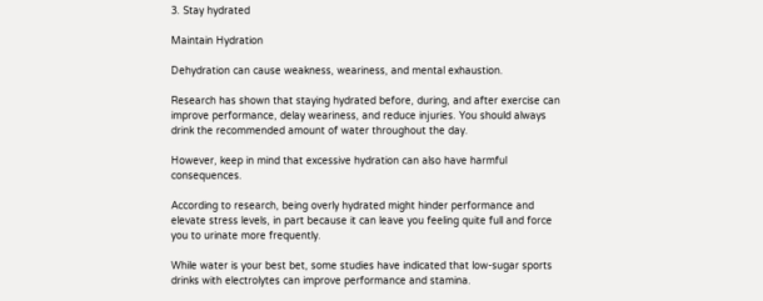3. Stay hydrated

Maintain Hydration

Dehydration can cause weakness, weariness, and mental exhaustion.

Research has shown that staying hydrated before, during, and after exercise can improve performance, delay weariness, and reduce injuries. You should always drink the recommended amount of water throughout the day.

However, keep in mind that excessive hydration can also have harmful consequences.

According to research, being overly hydrated might hinder performance and elevate stress levels, in part because it can leave you feeling quite full and force you to urinate more frequently.

While water is your best bet, some studies have indicated that low-sugar sports drinks with electrolytes can improve performance and stamina.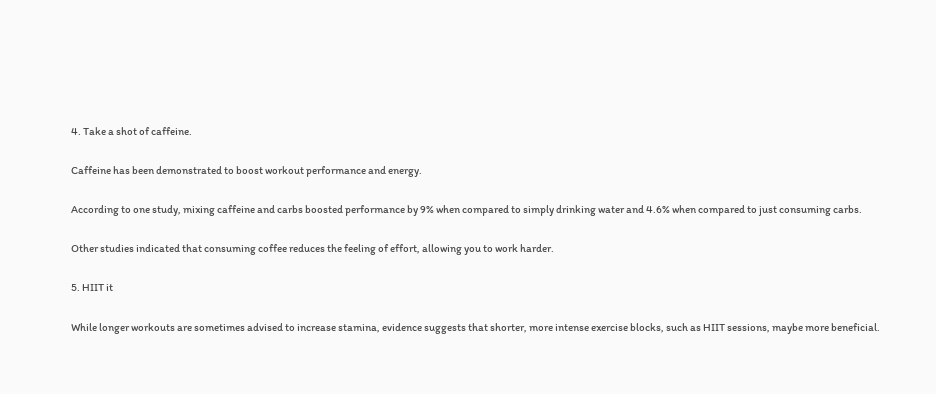4. Take a shot of caffeine.

Caffeine has been demonstrated to boost workout performance and energy.

According to one study, mixing caffeine and carbs boosted performance by 9% when compared to simply drinking water and 4.6% when compared to just consuming carbs.

Other studies indicated that consuming coffee reduces the feeling of effort, allowing you to work harder.

5. HIIT it

While longer workouts are sometimes advised to increase stamina, evidence suggests that shorter, more intense exercise blocks, such as HIIT sessions, maybe more beneficial.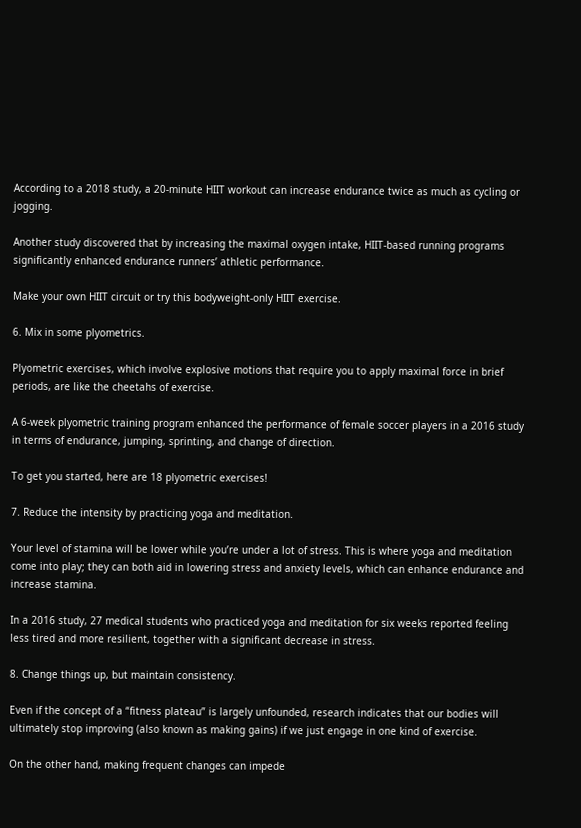According to a 2018 study, a 20-minute HIIT workout can increase endurance twice as much as cycling or jogging.

Another study discovered that by increasing the maximal oxygen intake, HIIT-based running programs significantly enhanced endurance runners’ athletic performance.

Make your own HIIT circuit or try this bodyweight-only HIIT exercise.

6. Mix in some plyometrics.

Plyometric exercises, which involve explosive motions that require you to apply maximal force in brief periods, are like the cheetahs of exercise.

A 6-week plyometric training program enhanced the performance of female soccer players in a 2016 study in terms of endurance, jumping, sprinting, and change of direction.

To get you started, here are 18 plyometric exercises!

7. Reduce the intensity by practicing yoga and meditation.

Your level of stamina will be lower while you’re under a lot of stress. This is where yoga and meditation come into play; they can both aid in lowering stress and anxiety levels, which can enhance endurance and increase stamina.

In a 2016 study, 27 medical students who practiced yoga and meditation for six weeks reported feeling less tired and more resilient, together with a significant decrease in stress.

8. Change things up, but maintain consistency.

Even if the concept of a “fitness plateau” is largely unfounded, research indicates that our bodies will ultimately stop improving (also known as making gains) if we just engage in one kind of exercise.

On the other hand, making frequent changes can impede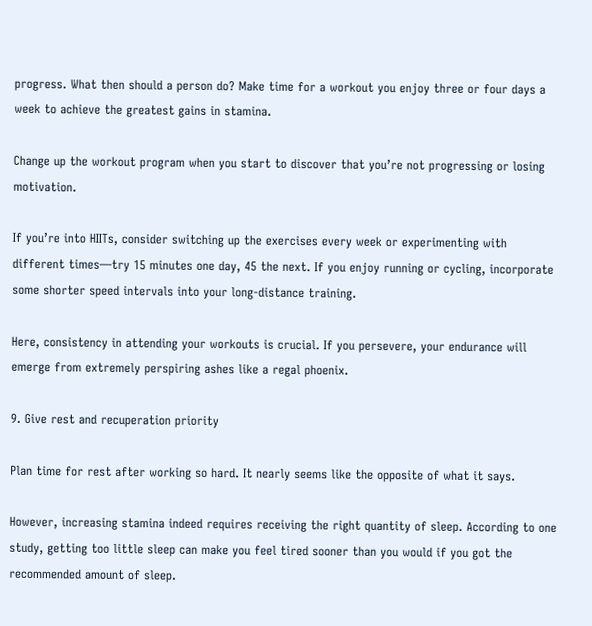progress. What then should a person do? Make time for a workout you enjoy three or four days a week to achieve the greatest gains in stamina.

Change up the workout program when you start to discover that you’re not progressing or losing motivation.

If you’re into HIITs, consider switching up the exercises every week or experimenting with different times—try 15 minutes one day, 45 the next. If you enjoy running or cycling, incorporate some shorter speed intervals into your long-distance training.

Here, consistency in attending your workouts is crucial. If you persevere, your endurance will emerge from extremely perspiring ashes like a regal phoenix.

9. Give rest and recuperation priority

Plan time for rest after working so hard. It nearly seems like the opposite of what it says.

However, increasing stamina indeed requires receiving the right quantity of sleep. According to one study, getting too little sleep can make you feel tired sooner than you would if you got the recommended amount of sleep.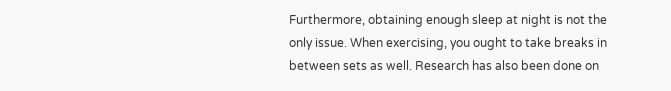Furthermore, obtaining enough sleep at night is not the only issue. When exercising, you ought to take breaks in between sets as well. Research has also been done on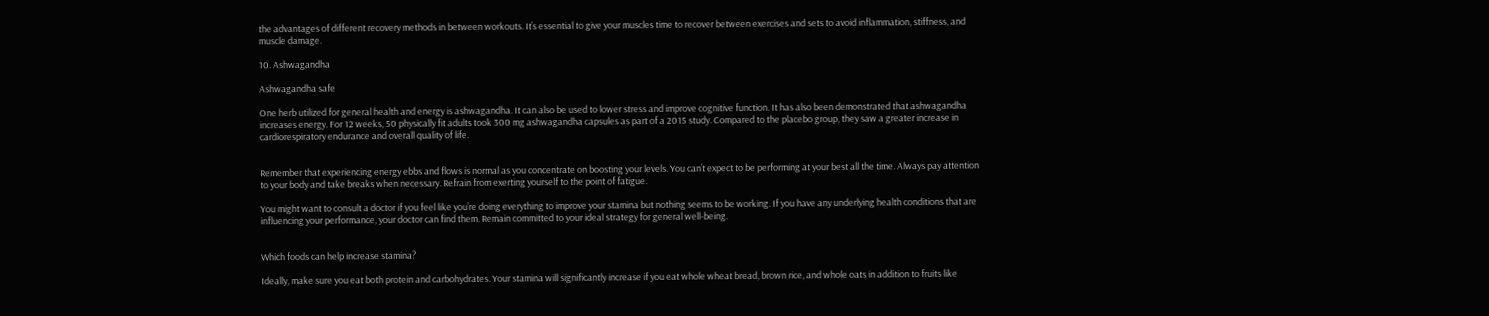the advantages of different recovery methods in between workouts. It’s essential to give your muscles time to recover between exercises and sets to avoid inflammation, stiffness, and muscle damage.

10. Ashwagandha

Ashwagandha safe

One herb utilized for general health and energy is ashwagandha. It can also be used to lower stress and improve cognitive function. It has also been demonstrated that ashwagandha increases energy. For 12 weeks, 50 physically fit adults took 300 mg ashwagandha capsules as part of a 2015 study. Compared to the placebo group, they saw a greater increase in cardiorespiratory endurance and overall quality of life.


Remember that experiencing energy ebbs and flows is normal as you concentrate on boosting your levels. You can’t expect to be performing at your best all the time. Always pay attention to your body and take breaks when necessary. Refrain from exerting yourself to the point of fatigue.

You might want to consult a doctor if you feel like you’re doing everything to improve your stamina but nothing seems to be working. If you have any underlying health conditions that are influencing your performance, your doctor can find them. Remain committed to your ideal strategy for general well-being.


Which foods can help increase stamina?

Ideally, make sure you eat both protein and carbohydrates. Your stamina will significantly increase if you eat whole wheat bread, brown rice, and whole oats in addition to fruits like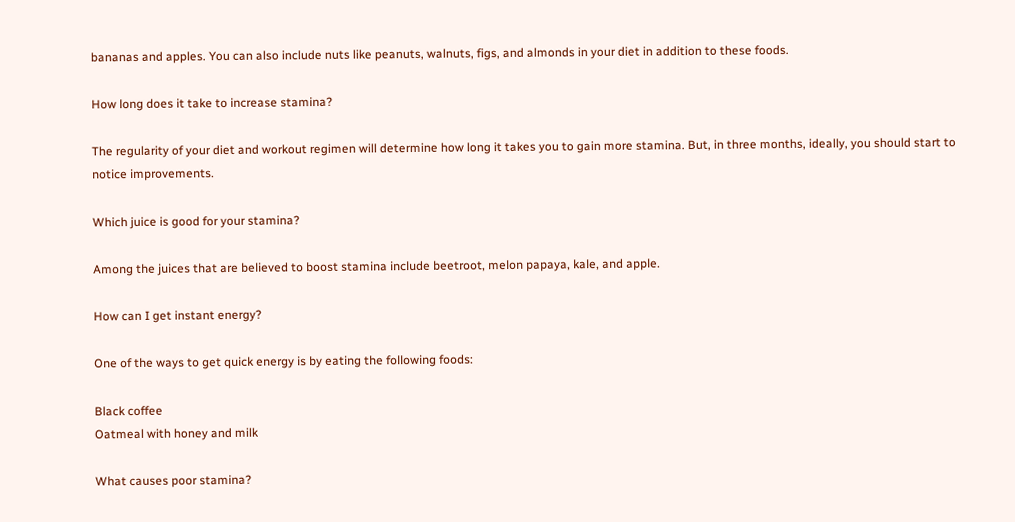bananas and apples. You can also include nuts like peanuts, walnuts, figs, and almonds in your diet in addition to these foods.

How long does it take to increase stamina?

The regularity of your diet and workout regimen will determine how long it takes you to gain more stamina. But, in three months, ideally, you should start to notice improvements.

Which juice is good for your stamina?

Among the juices that are believed to boost stamina include beetroot, melon papaya, kale, and apple.

How can I get instant energy?

One of the ways to get quick energy is by eating the following foods:

Black coffee
Oatmeal with honey and milk

What causes poor stamina?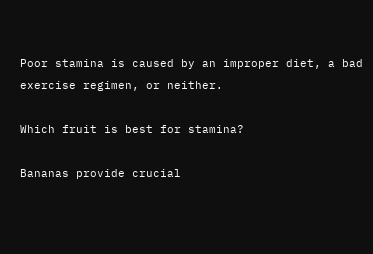Poor stamina is caused by an improper diet, a bad exercise regimen, or neither.

Which fruit is best for stamina?

Bananas provide crucial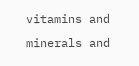vitamins and minerals and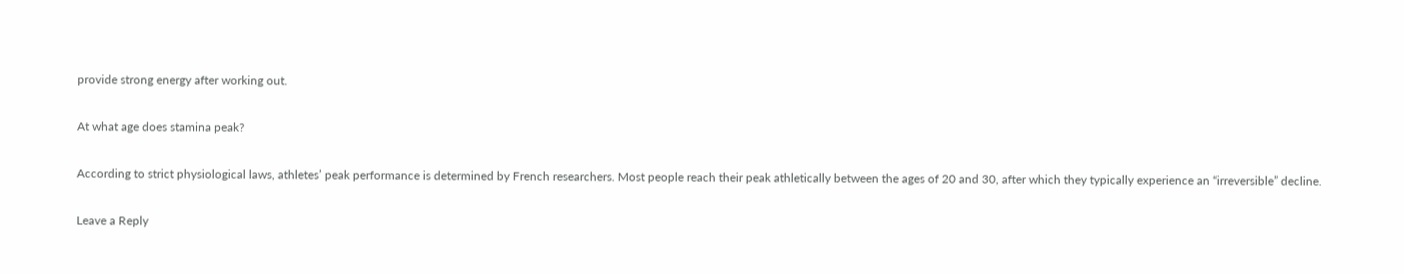provide strong energy after working out.

At what age does stamina peak?

According to strict physiological laws, athletes’ peak performance is determined by French researchers. Most people reach their peak athletically between the ages of 20 and 30, after which they typically experience an “irreversible” decline.

Leave a Reply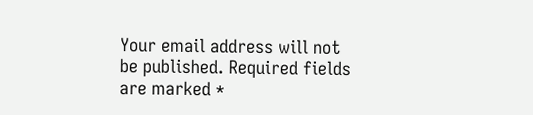Your email address will not be published. Required fields are marked *